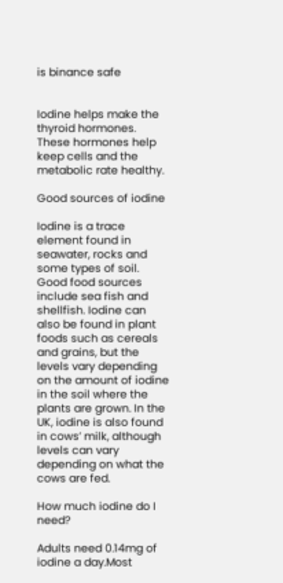is binance safe


Iodine helps make the thyroid hormones. These hormones help keep cells and the metabolic rate healthy.

Good sources of iodine

Iodine is a trace element found in seawater, rocks and some types of soil. Good food sources include sea fish and shellfish. Iodine can also be found in plant foods such as cereals and grains, but the levels vary depending on the amount of iodine in the soil where the plants are grown. In the UK, iodine is also found in cows’ milk, although levels can vary depending on what the cows are fed.

How much iodine do I need?

Adults need 0.14mg of iodine a day.Most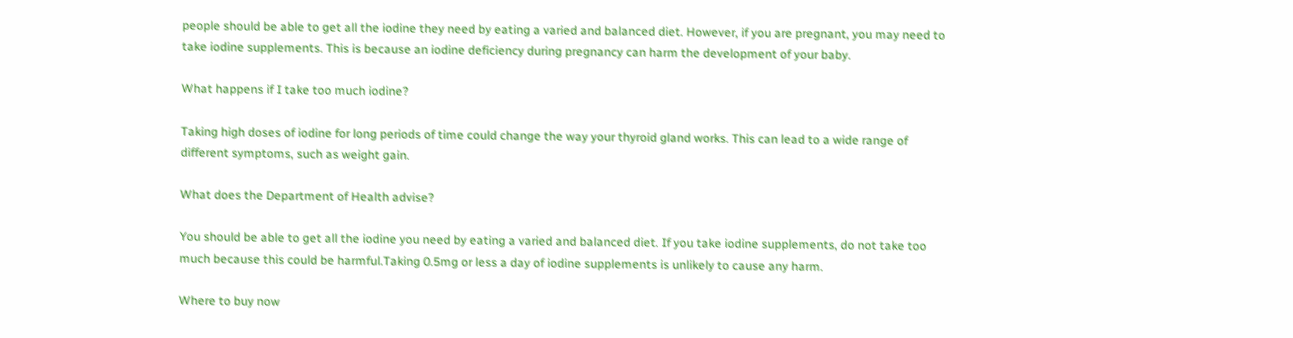people should be able to get all the iodine they need by eating a varied and balanced diet. However, if you are pregnant, you may need to take iodine supplements. This is because an iodine deficiency during pregnancy can harm the development of your baby.

What happens if I take too much iodine?

Taking high doses of iodine for long periods of time could change the way your thyroid gland works. This can lead to a wide range of different symptoms, such as weight gain.

What does the Department of Health advise?

You should be able to get all the iodine you need by eating a varied and balanced diet. If you take iodine supplements, do not take too much because this could be harmful.Taking 0.5mg or less a day of iodine supplements is unlikely to cause any harm.

Where to buy now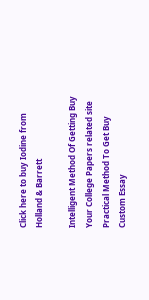Click here to buy Iodine from Holland & Barrett

Intelligent Method Of Getting Buy Your College Papers related site Practical Method To Get Buy Custom Essay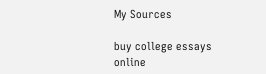My Sources

buy college essays online